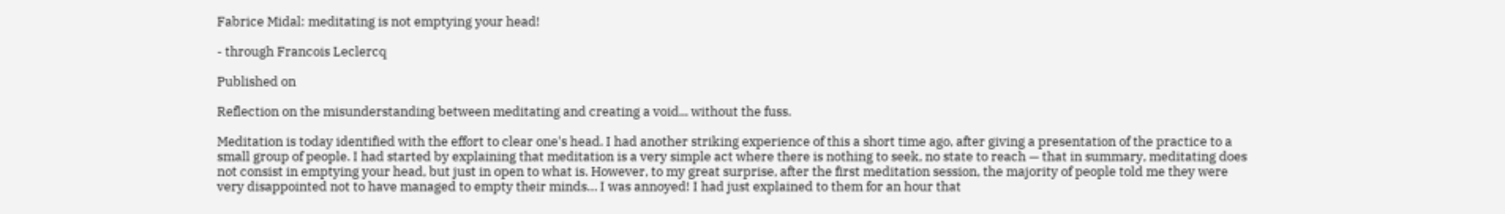Fabrice Midal: meditating is not emptying your head!

- through Francois Leclercq

Published on

Reflection on the misunderstanding between meditating and creating a void... without the fuss.

Meditation is today identified with the effort to clear one's head. I had another striking experience of this a short time ago, after giving a presentation of the practice to a small group of people. I had started by explaining that meditation is a very simple act where there is nothing to seek, no state to reach — that in summary, meditating does not consist in emptying your head, but just in open to what is. However, to my great surprise, after the first meditation session, the majority of people told me they were very disappointed not to have managed to empty their minds… I was annoyed! I had just explained to them for an hour that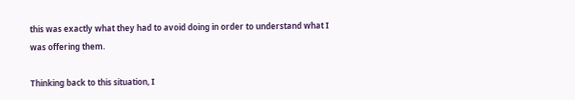this was exactly what they had to avoid doing in order to understand what I was offering them.

Thinking back to this situation, I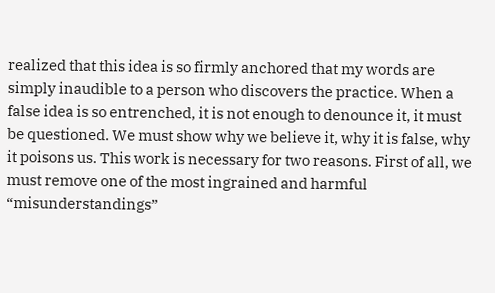realized that this idea is so firmly anchored that my words are simply inaudible to a person who discovers the practice. When a false idea is so entrenched, it is not enough to denounce it, it must be questioned. We must show why we believe it, why it is false, why it poisons us. This work is necessary for two reasons. First of all, we must remove one of the most ingrained and harmful “misunderstandings”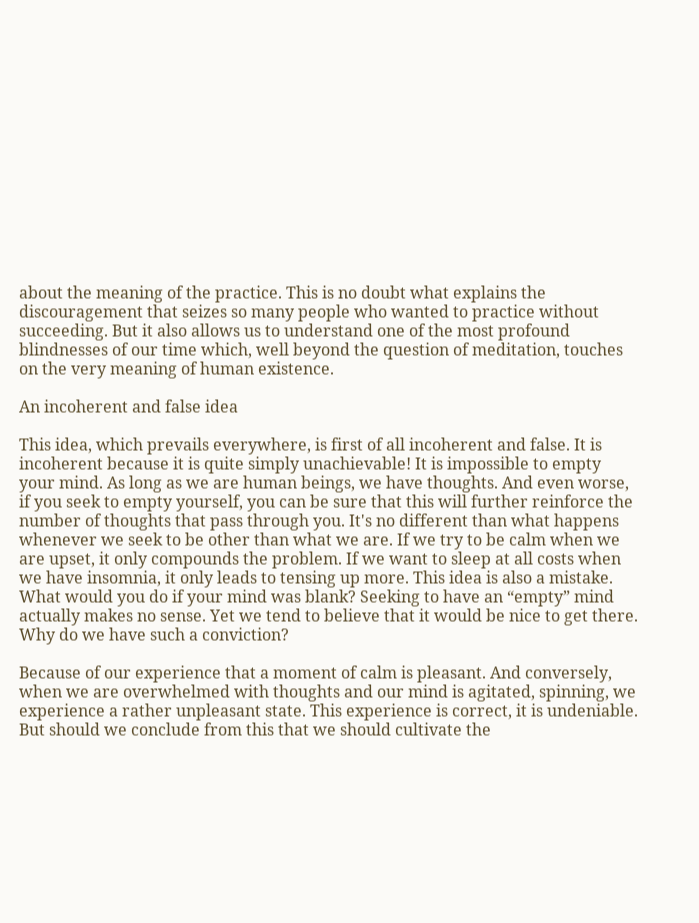about the meaning of the practice. This is no doubt what explains the discouragement that seizes so many people who wanted to practice without succeeding. But it also allows us to understand one of the most profound blindnesses of our time which, well beyond the question of meditation, touches on the very meaning of human existence.

An incoherent and false idea

This idea, which prevails everywhere, is first of all incoherent and false. It is incoherent because it is quite simply unachievable! It is impossible to empty your mind. As long as we are human beings, we have thoughts. And even worse, if you seek to empty yourself, you can be sure that this will further reinforce the number of thoughts that pass through you. It's no different than what happens whenever we seek to be other than what we are. If we try to be calm when we are upset, it only compounds the problem. If we want to sleep at all costs when we have insomnia, it only leads to tensing up more. This idea is also a mistake. What would you do if your mind was blank? Seeking to have an “empty” mind actually makes no sense. Yet we tend to believe that it would be nice to get there. Why do we have such a conviction?

Because of our experience that a moment of calm is pleasant. And conversely, when we are overwhelmed with thoughts and our mind is agitated, spinning, we experience a rather unpleasant state. This experience is correct, it is undeniable. But should we conclude from this that we should cultivate the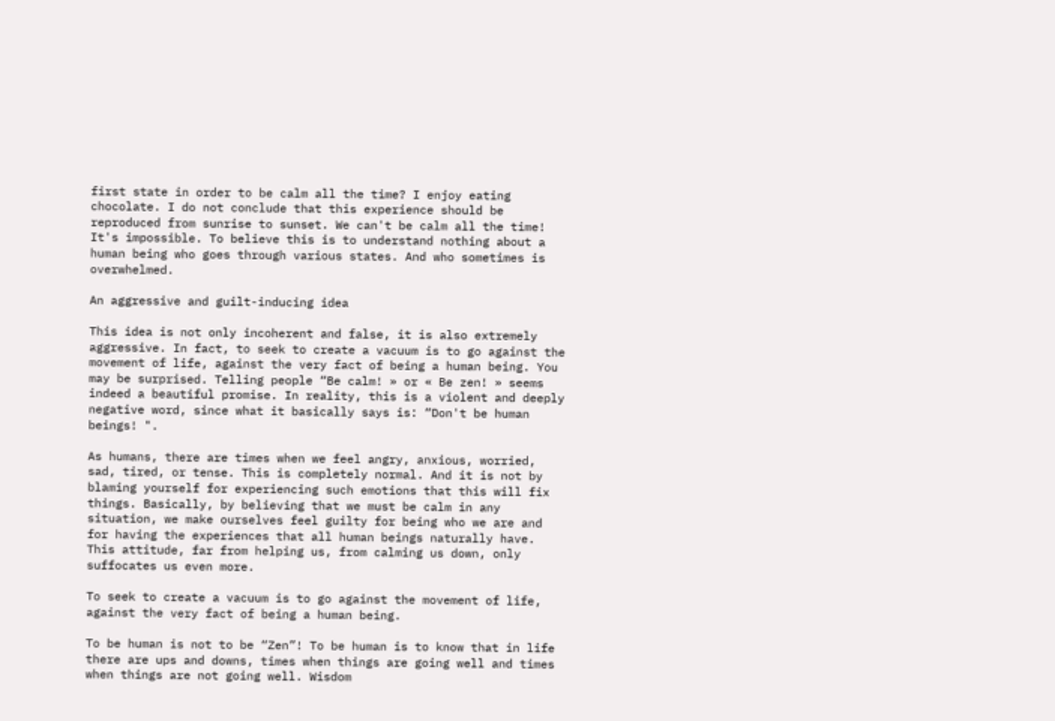first state in order to be calm all the time? I enjoy eating chocolate. I do not conclude that this experience should be reproduced from sunrise to sunset. We can't be calm all the time! It's impossible. To believe this is to understand nothing about a human being who goes through various states. And who sometimes is overwhelmed.

An aggressive and guilt-inducing idea

This idea is not only incoherent and false, it is also extremely aggressive. In fact, to seek to create a vacuum is to go against the movement of life, against the very fact of being a human being. You may be surprised. Telling people “Be calm! » or « Be zen! » seems indeed a beautiful promise. In reality, this is a violent and deeply negative word, since what it basically says is: “Don't be human beings! ".

As humans, there are times when we feel angry, anxious, worried, sad, tired, or tense. This is completely normal. And it is not by blaming yourself for experiencing such emotions that this will fix things. Basically, by believing that we must be calm in any situation, we make ourselves feel guilty for being who we are and for having the experiences that all human beings naturally have. This attitude, far from helping us, from calming us down, only suffocates us even more.

To seek to create a vacuum is to go against the movement of life, against the very fact of being a human being.

To be human is not to be “Zen”! To be human is to know that in life there are ups and downs, times when things are going well and times when things are not going well. Wisdom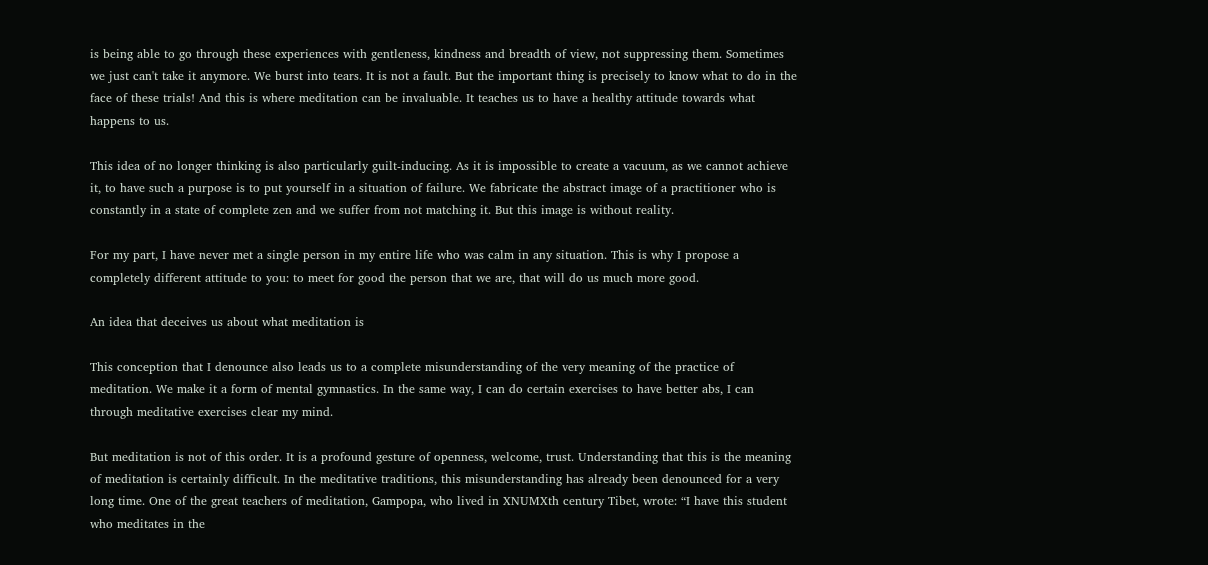is being able to go through these experiences with gentleness, kindness and breadth of view, not suppressing them. Sometimes we just can't take it anymore. We burst into tears. It is not a fault. But the important thing is precisely to know what to do in the face of these trials! And this is where meditation can be invaluable. It teaches us to have a healthy attitude towards what happens to us.

This idea of no longer thinking is also particularly guilt-inducing. As it is impossible to create a vacuum, as we cannot achieve it, to have such a purpose is to put yourself in a situation of failure. We fabricate the abstract image of a practitioner who is constantly in a state of complete zen and we suffer from not matching it. But this image is without reality.

For my part, I have never met a single person in my entire life who was calm in any situation. This is why I propose a completely different attitude to you: to meet for good the person that we are, that will do us much more good.

An idea that deceives us about what meditation is

This conception that I denounce also leads us to a complete misunderstanding of the very meaning of the practice of meditation. We make it a form of mental gymnastics. In the same way, I can do certain exercises to have better abs, I can through meditative exercises clear my mind.

But meditation is not of this order. It is a profound gesture of openness, welcome, trust. Understanding that this is the meaning of meditation is certainly difficult. In the meditative traditions, this misunderstanding has already been denounced for a very long time. One of the great teachers of meditation, Gampopa, who lived in XNUMXth century Tibet, wrote: “I have this student who meditates in the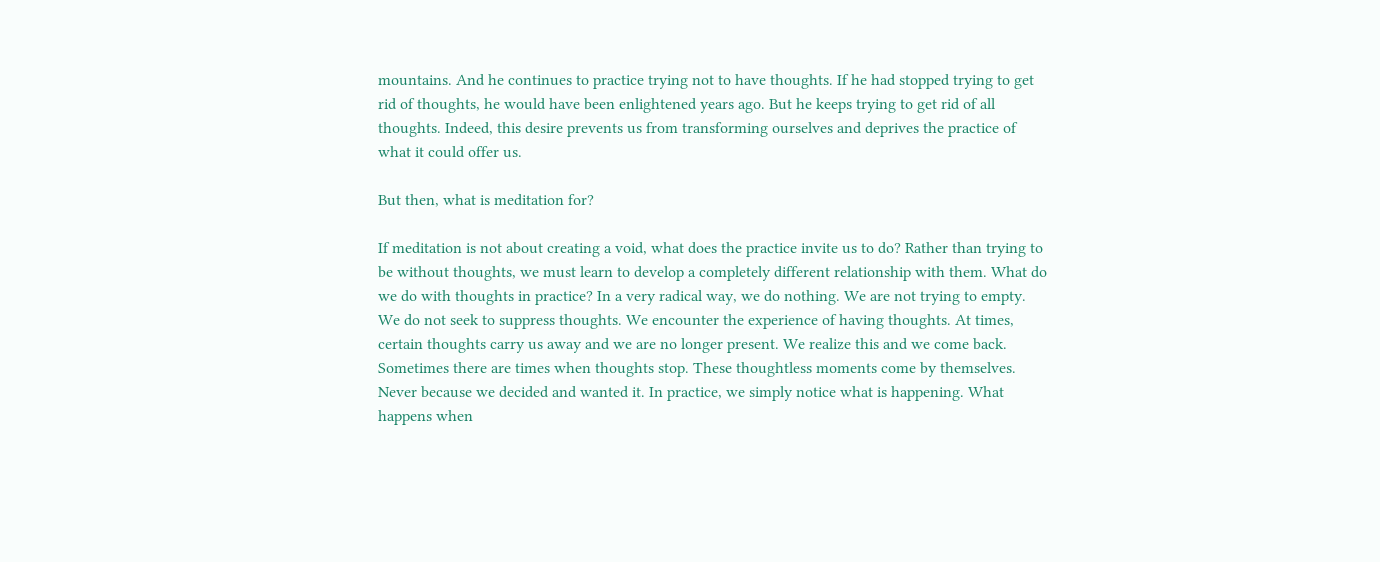mountains. And he continues to practice trying not to have thoughts. If he had stopped trying to get rid of thoughts, he would have been enlightened years ago. But he keeps trying to get rid of all thoughts. Indeed, this desire prevents us from transforming ourselves and deprives the practice of what it could offer us.

But then, what is meditation for?

If meditation is not about creating a void, what does the practice invite us to do? Rather than trying to be without thoughts, we must learn to develop a completely different relationship with them. What do we do with thoughts in practice? In a very radical way, we do nothing. We are not trying to empty. We do not seek to suppress thoughts. We encounter the experience of having thoughts. At times, certain thoughts carry us away and we are no longer present. We realize this and we come back. Sometimes there are times when thoughts stop. These thoughtless moments come by themselves. Never because we decided and wanted it. In practice, we simply notice what is happening. What happens when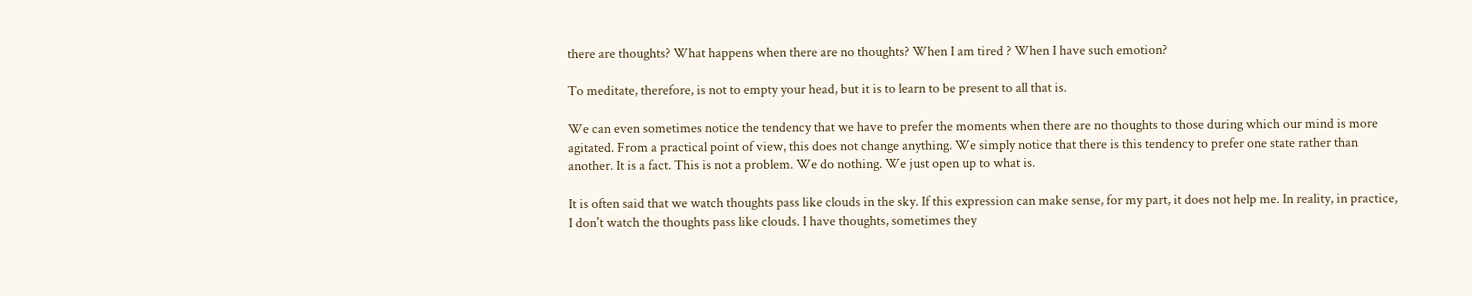there are thoughts? What happens when there are no thoughts? When I am tired ? When I have such emotion?

To meditate, therefore, is not to empty your head, but it is to learn to be present to all that is.

We can even sometimes notice the tendency that we have to prefer the moments when there are no thoughts to those during which our mind is more agitated. From a practical point of view, this does not change anything. We simply notice that there is this tendency to prefer one state rather than another. It is a fact. This is not a problem. We do nothing. We just open up to what is.

It is often said that we watch thoughts pass like clouds in the sky. If this expression can make sense, for my part, it does not help me. In reality, in practice, I don't watch the thoughts pass like clouds. I have thoughts, sometimes they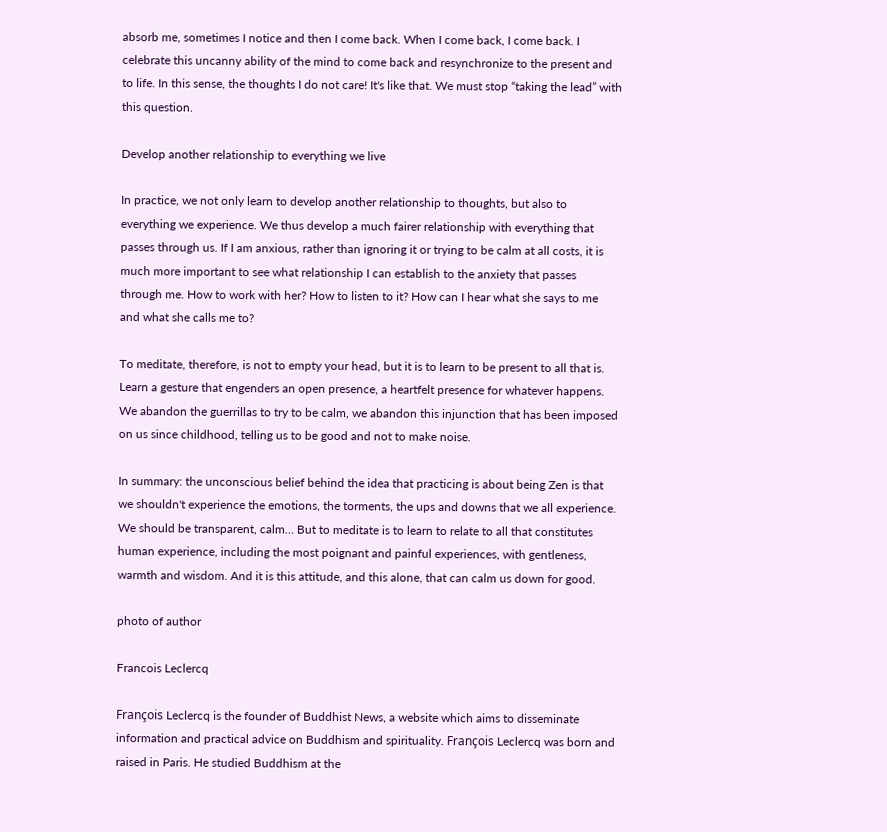absorb me, sometimes I notice and then I come back. When I come back, I come back. I celebrate this uncanny ability of the mind to come back and resynchronize to the present and to life. In this sense, the thoughts I do not care! It's like that. We must stop “taking the lead” with this question.

Develop another relationship to everything we live

In practice, we not only learn to develop another relationship to thoughts, but also to everything we experience. We thus develop a much fairer relationship with everything that passes through us. If I am anxious, rather than ignoring it or trying to be calm at all costs, it is much more important to see what relationship I can establish to the anxiety that passes through me. How to work with her? How to listen to it? How can I hear what she says to me and what she calls me to?

To meditate, therefore, is not to empty your head, but it is to learn to be present to all that is. Learn a gesture that engenders an open presence, a heartfelt presence for whatever happens. We abandon the guerrillas to try to be calm, we abandon this injunction that has been imposed on us since childhood, telling us to be good and not to make noise.

In summary: the unconscious belief behind the idea that practicing is about being Zen is that we shouldn't experience the emotions, the torments, the ups and downs that we all experience. We should be transparent, calm… But to meditate is to learn to relate to all that constitutes human experience, including the most poignant and painful experiences, with gentleness, warmth and wisdom. And it is this attitude, and this alone, that can calm us down for good.

photo of author

Francois Leclercq

François Leclercq is the founder of Buddhist News, a website which aims to disseminate information and practical advice on Buddhism and spirituality. François Leclercq was born and raised in Paris. He studied Buddhism at the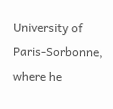University of Paris-Sorbonne, where he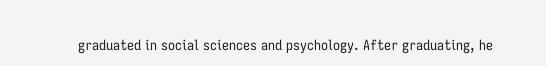graduated in social sciences and psychology. After graduating, he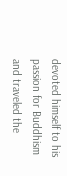devoted himself to his passion for Buddhism and traveled the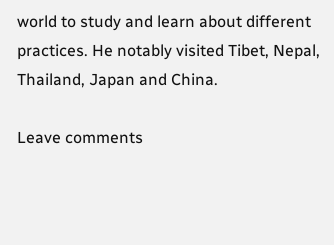world to study and learn about different practices. He notably visited Tibet, Nepal, Thailand, Japan and China.

Leave comments